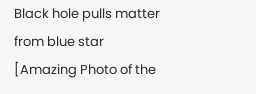Black hole pulls matter from blue star [Amazing Photo of the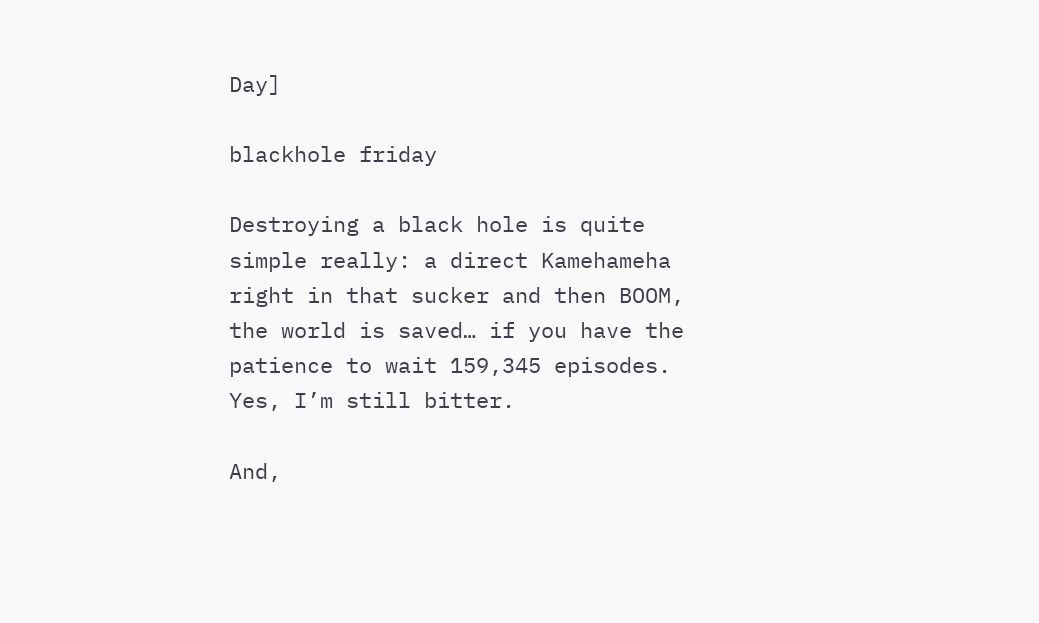Day]

blackhole friday

Destroying a black hole is quite simple really: a direct Kamehameha right in that sucker and then BOOM, the world is saved… if you have the patience to wait 159,345 episodes. Yes, I’m still bitter.

And,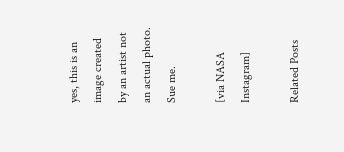yes, this is an image created by an artist not an actual photo. Sue me.

[via NASA Instagram]

Related Posts